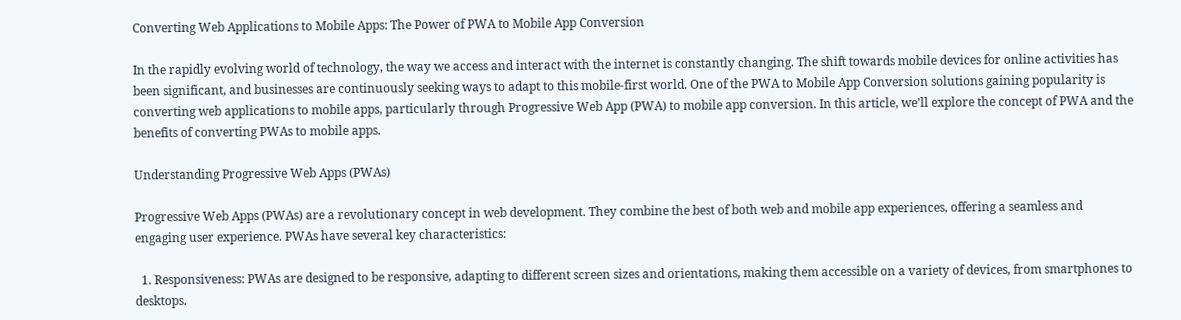Converting Web Applications to Mobile Apps: The Power of PWA to Mobile App Conversion

In the rapidly evolving world of technology, the way we access and interact with the internet is constantly changing. The shift towards mobile devices for online activities has been significant, and businesses are continuously seeking ways to adapt to this mobile-first world. One of the PWA to Mobile App Conversion solutions gaining popularity is converting web applications to mobile apps, particularly through Progressive Web App (PWA) to mobile app conversion. In this article, we’ll explore the concept of PWA and the benefits of converting PWAs to mobile apps.

Understanding Progressive Web Apps (PWAs)

Progressive Web Apps (PWAs) are a revolutionary concept in web development. They combine the best of both web and mobile app experiences, offering a seamless and engaging user experience. PWAs have several key characteristics:

  1. Responsiveness: PWAs are designed to be responsive, adapting to different screen sizes and orientations, making them accessible on a variety of devices, from smartphones to desktops.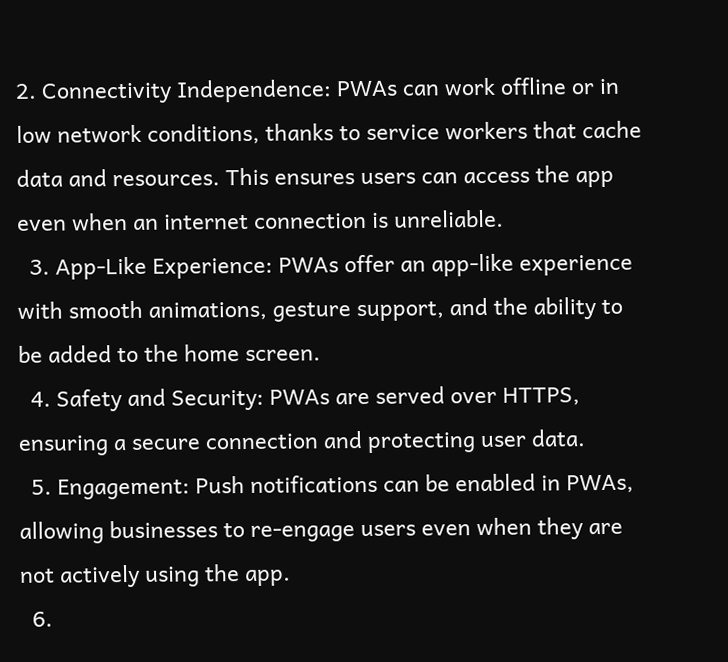2. Connectivity Independence: PWAs can work offline or in low network conditions, thanks to service workers that cache data and resources. This ensures users can access the app even when an internet connection is unreliable.
  3. App-Like Experience: PWAs offer an app-like experience with smooth animations, gesture support, and the ability to be added to the home screen.
  4. Safety and Security: PWAs are served over HTTPS, ensuring a secure connection and protecting user data.
  5. Engagement: Push notifications can be enabled in PWAs, allowing businesses to re-engage users even when they are not actively using the app.
  6.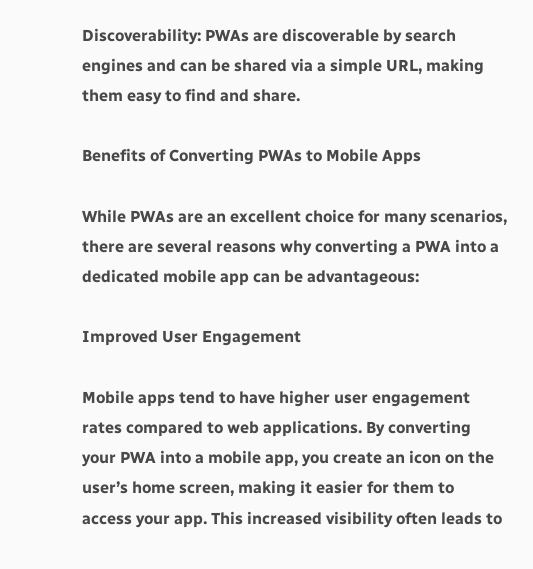Discoverability: PWAs are discoverable by search engines and can be shared via a simple URL, making them easy to find and share.

Benefits of Converting PWAs to Mobile Apps

While PWAs are an excellent choice for many scenarios, there are several reasons why converting a PWA into a dedicated mobile app can be advantageous:

Improved User Engagement

Mobile apps tend to have higher user engagement rates compared to web applications. By converting your PWA into a mobile app, you create an icon on the user’s home screen, making it easier for them to access your app. This increased visibility often leads to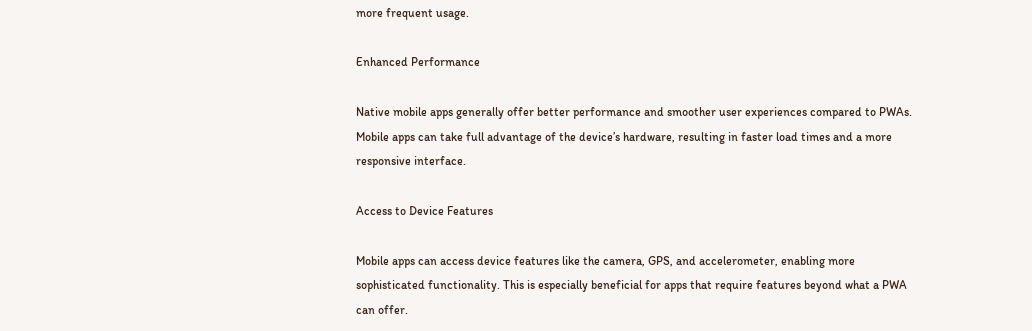more frequent usage.

Enhanced Performance

Native mobile apps generally offer better performance and smoother user experiences compared to PWAs. Mobile apps can take full advantage of the device’s hardware, resulting in faster load times and a more responsive interface.

Access to Device Features

Mobile apps can access device features like the camera, GPS, and accelerometer, enabling more sophisticated functionality. This is especially beneficial for apps that require features beyond what a PWA can offer.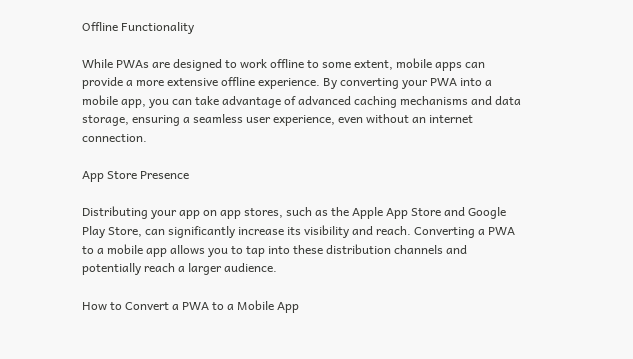Offline Functionality

While PWAs are designed to work offline to some extent, mobile apps can provide a more extensive offline experience. By converting your PWA into a mobile app, you can take advantage of advanced caching mechanisms and data storage, ensuring a seamless user experience, even without an internet connection.

App Store Presence

Distributing your app on app stores, such as the Apple App Store and Google Play Store, can significantly increase its visibility and reach. Converting a PWA to a mobile app allows you to tap into these distribution channels and potentially reach a larger audience.

How to Convert a PWA to a Mobile App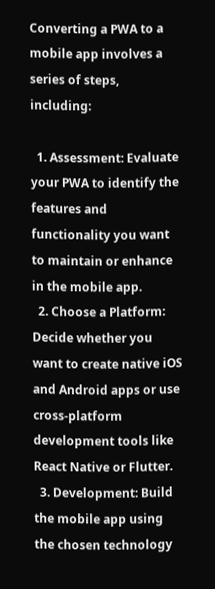Converting a PWA to a mobile app involves a series of steps, including:

  1. Assessment: Evaluate your PWA to identify the features and functionality you want to maintain or enhance in the mobile app.
  2. Choose a Platform: Decide whether you want to create native iOS and Android apps or use cross-platform development tools like React Native or Flutter.
  3. Development: Build the mobile app using the chosen technology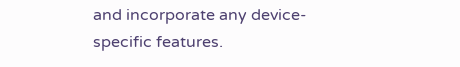and incorporate any device-specific features.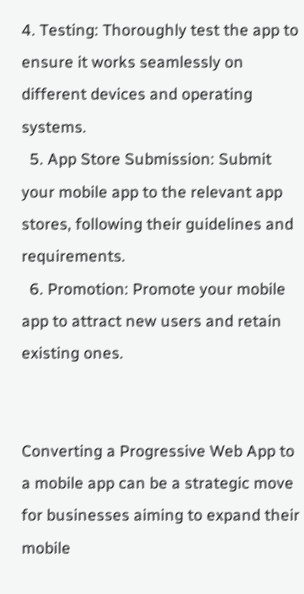4. Testing: Thoroughly test the app to ensure it works seamlessly on different devices and operating systems.
  5. App Store Submission: Submit your mobile app to the relevant app stores, following their guidelines and requirements.
  6. Promotion: Promote your mobile app to attract new users and retain existing ones.


Converting a Progressive Web App to a mobile app can be a strategic move for businesses aiming to expand their mobile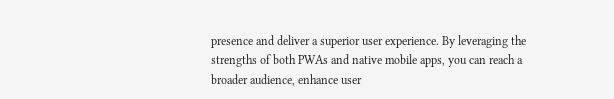presence and deliver a superior user experience. By leveraging the strengths of both PWAs and native mobile apps, you can reach a broader audience, enhance user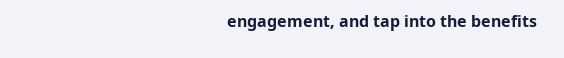engagement, and tap into the benefits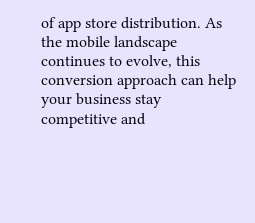of app store distribution. As the mobile landscape continues to evolve, this conversion approach can help your business stay competitive and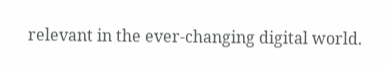relevant in the ever-changing digital world.